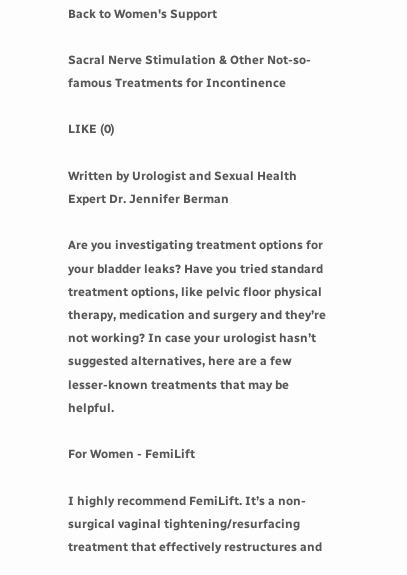Back to Women's Support

Sacral Nerve Stimulation & Other Not-so-famous Treatments for Incontinence

LIKE (0)

Written by Urologist and Sexual Health Expert Dr. Jennifer Berman

Are you investigating treatment options for your bladder leaks? Have you tried standard treatment options, like pelvic floor physical therapy, medication and surgery and they’re not working? In case your urologist hasn’t suggested alternatives, here are a few lesser-known treatments that may be helpful.

For Women - FemiLift

I highly recommend FemiLift. It’s a non-surgical vaginal tightening/resurfacing treatment that effectively restructures and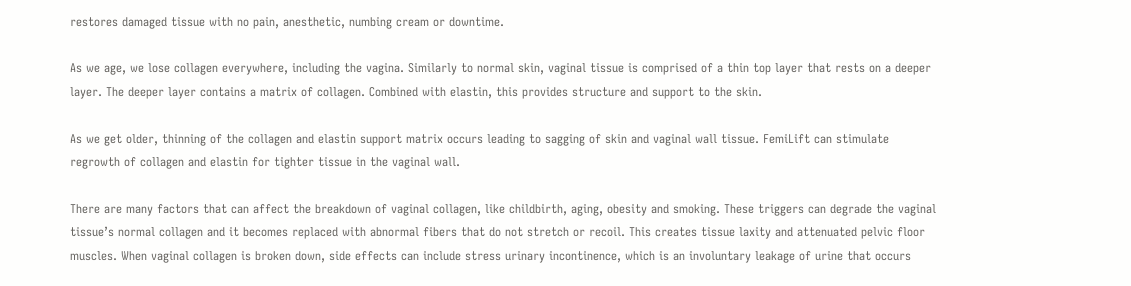restores damaged tissue with no pain, anesthetic, numbing cream or downtime.

As we age, we lose collagen everywhere, including the vagina. Similarly to normal skin, vaginal tissue is comprised of a thin top layer that rests on a deeper layer. The deeper layer contains a matrix of collagen. Combined with elastin, this provides structure and support to the skin.

As we get older, thinning of the collagen and elastin support matrix occurs leading to sagging of skin and vaginal wall tissue. FemiLift can stimulate regrowth of collagen and elastin for tighter tissue in the vaginal wall.

There are many factors that can affect the breakdown of vaginal collagen, like childbirth, aging, obesity and smoking. These triggers can degrade the vaginal tissue’s normal collagen and it becomes replaced with abnormal fibers that do not stretch or recoil. This creates tissue laxity and attenuated pelvic floor muscles. When vaginal collagen is broken down, side effects can include stress urinary incontinence, which is an involuntary leakage of urine that occurs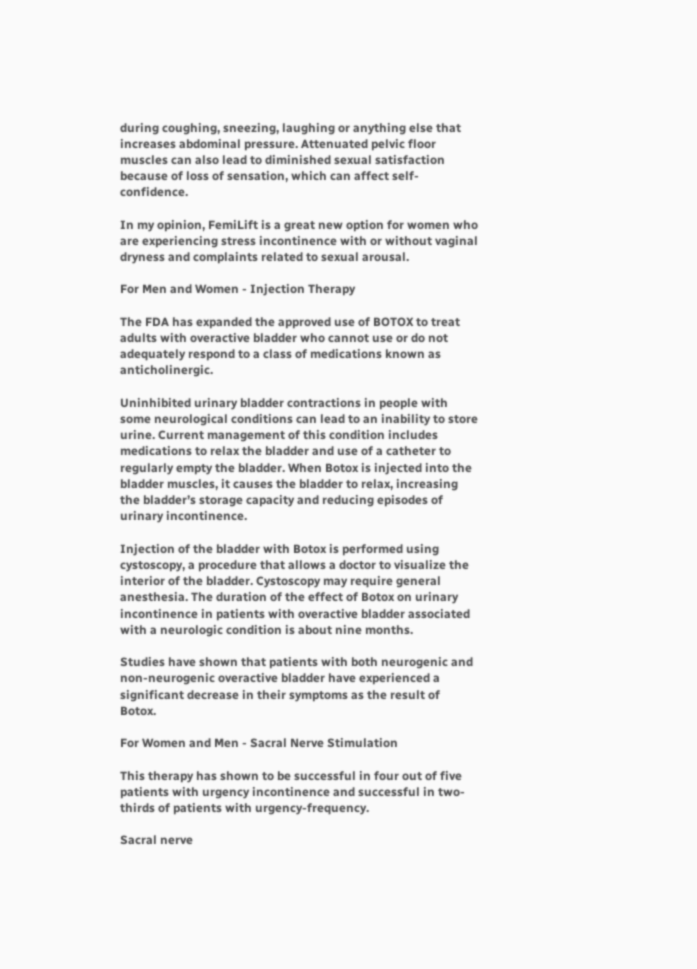during coughing, sneezing, laughing or anything else that increases abdominal pressure. Attenuated pelvic floor muscles can also lead to diminished sexual satisfaction because of loss of sensation, which can affect self-confidence.

In my opinion, FemiLift is a great new option for women who are experiencing stress incontinence with or without vaginal dryness and complaints related to sexual arousal.

For Men and Women - Injection Therapy

The FDA has expanded the approved use of BOTOX to treat adults with overactive bladder who cannot use or do not adequately respond to a class of medications known as anticholinergic.

Uninhibited urinary bladder contractions in people with some neurological conditions can lead to an inability to store urine. Current management of this condition includes medications to relax the bladder and use of a catheter to regularly empty the bladder. When Botox is injected into the bladder muscles, it causes the bladder to relax, increasing the bladder’s storage capacity and reducing episodes of urinary incontinence.

Injection of the bladder with Botox is performed using cystoscopy, a procedure that allows a doctor to visualize the interior of the bladder. Cystoscopy may require general anesthesia. The duration of the effect of Botox on urinary incontinence in patients with overactive bladder associated with a neurologic condition is about nine months.

Studies have shown that patients with both neurogenic and non-neurogenic overactive bladder have experienced a significant decrease in their symptoms as the result of Botox.

For Women and Men - Sacral Nerve Stimulation

This therapy has shown to be successful in four out of five patients with urgency incontinence and successful in two-thirds of patients with urgency-frequency.

Sacral nerve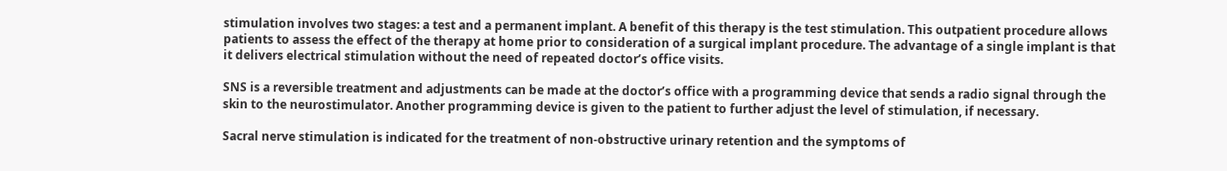stimulation involves two stages: a test and a permanent implant. A benefit of this therapy is the test stimulation. This outpatient procedure allows patients to assess the effect of the therapy at home prior to consideration of a surgical implant procedure. The advantage of a single implant is that it delivers electrical stimulation without the need of repeated doctor’s office visits.

SNS is a reversible treatment and adjustments can be made at the doctor’s office with a programming device that sends a radio signal through the skin to the neurostimulator. Another programming device is given to the patient to further adjust the level of stimulation, if necessary.

Sacral nerve stimulation is indicated for the treatment of non-obstructive urinary retention and the symptoms of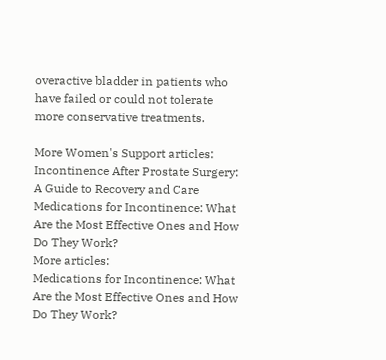overactive bladder in patients who have failed or could not tolerate more conservative treatments.

More Women's Support articles:
Incontinence After Prostate Surgery: A Guide to Recovery and Care
Medications for Incontinence: What Are the Most Effective Ones and How Do They Work?
More articles:
Medications for Incontinence: What Are the Most Effective Ones and How Do They Work?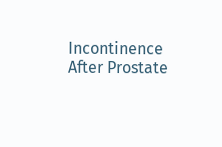Incontinence After Prostate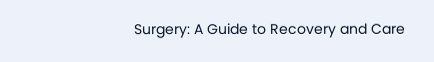Surgery: A Guide to Recovery and Care